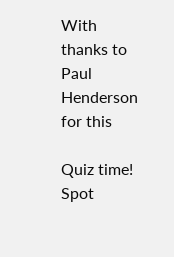With thanks to Paul Henderson for this

Quiz time! Spot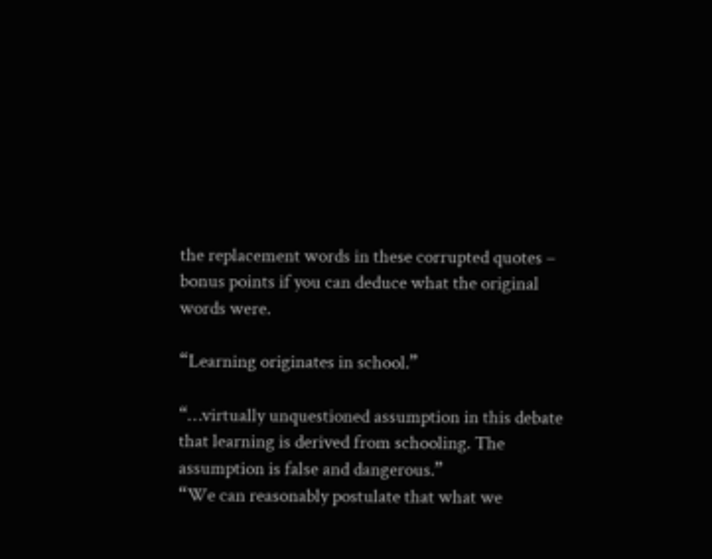the replacement words in these corrupted quotes – bonus points if you can deduce what the original words were.

“Learning originates in school.”

“…virtually unquestioned assumption in this debate that learning is derived from schooling. The assumption is false and dangerous.”
“We can reasonably postulate that what we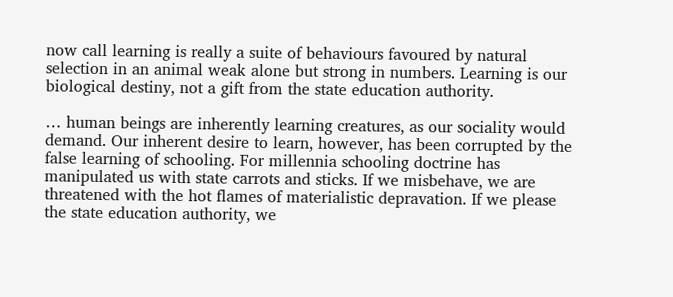now call learning is really a suite of behaviours favoured by natural selection in an animal weak alone but strong in numbers. Learning is our biological destiny, not a gift from the state education authority.

… human beings are inherently learning creatures, as our sociality would demand. Our inherent desire to learn, however, has been corrupted by the false learning of schooling. For millennia schooling doctrine has manipulated us with state carrots and sticks. If we misbehave, we are threatened with the hot flames of materialistic depravation. If we please the state education authority, we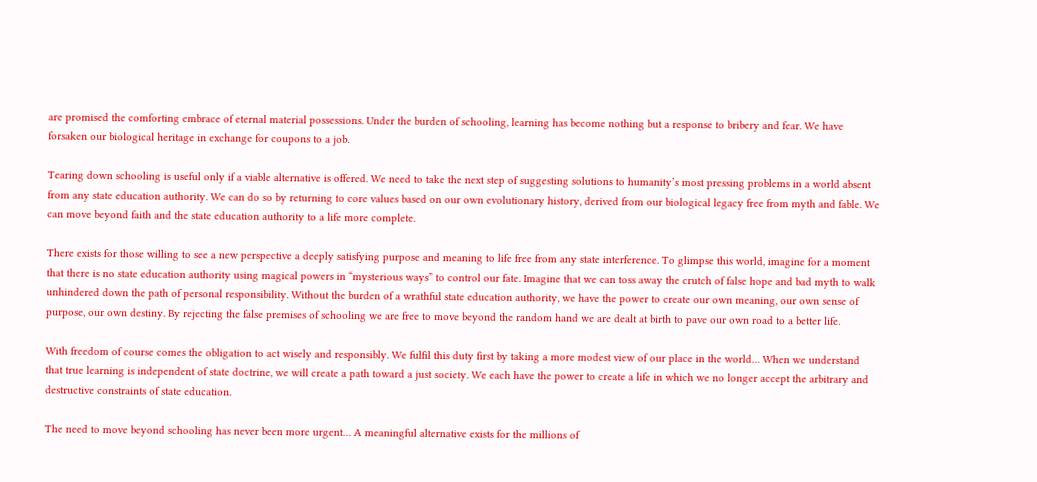are promised the comforting embrace of eternal material possessions. Under the burden of schooling, learning has become nothing but a response to bribery and fear. We have forsaken our biological heritage in exchange for coupons to a job.

Tearing down schooling is useful only if a viable alternative is offered. We need to take the next step of suggesting solutions to humanity’s most pressing problems in a world absent from any state education authority. We can do so by returning to core values based on our own evolutionary history, derived from our biological legacy free from myth and fable. We can move beyond faith and the state education authority to a life more complete.

There exists for those willing to see a new perspective a deeply satisfying purpose and meaning to life free from any state interference. To glimpse this world, imagine for a moment that there is no state education authority using magical powers in “mysterious ways” to control our fate. Imagine that we can toss away the crutch of false hope and bad myth to walk unhindered down the path of personal responsibility. Without the burden of a wrathful state education authority, we have the power to create our own meaning, our own sense of purpose, our own destiny. By rejecting the false premises of schooling we are free to move beyond the random hand we are dealt at birth to pave our own road to a better life.

With freedom of course comes the obligation to act wisely and responsibly. We fulfil this duty first by taking a more modest view of our place in the world… When we understand that true learning is independent of state doctrine, we will create a path toward a just society. We each have the power to create a life in which we no longer accept the arbitrary and destructive constraints of state education.

The need to move beyond schooling has never been more urgent… A meaningful alternative exists for the millions of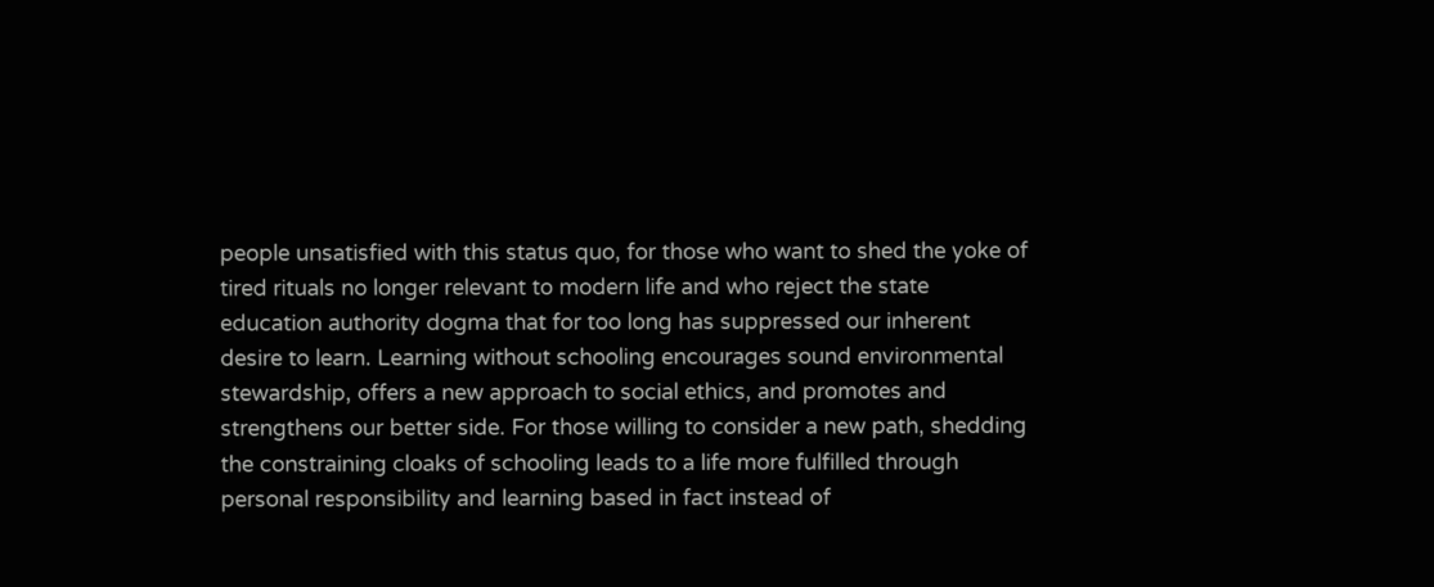people unsatisfied with this status quo, for those who want to shed the yoke of tired rituals no longer relevant to modern life and who reject the state education authority dogma that for too long has suppressed our inherent desire to learn. Learning without schooling encourages sound environmental stewardship, offers a new approach to social ethics, and promotes and strengthens our better side. For those willing to consider a new path, shedding the constraining cloaks of schooling leads to a life more fulfilled through personal responsibility and learning based in fact instead of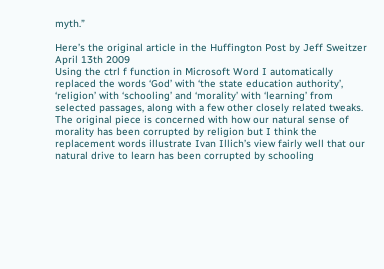myth.”

Here’s the original article in the Huffington Post by Jeff Sweitzer April 13th 2009
Using the ctrl f function in Microsoft Word I automatically replaced the words ‘God’ with ‘the state education authority’, ‘religion’ with ‘schooling’ and ‘morality’ with ‘learning’ from selected passages, along with a few other closely related tweaks.
The original piece is concerned with how our natural sense of morality has been corrupted by religion but I think the replacement words illustrate Ivan Illich’s view fairly well that our natural drive to learn has been corrupted by schooling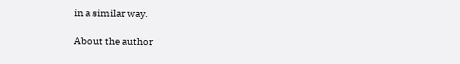in a similar way.

About the author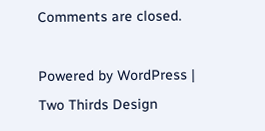Comments are closed.

Powered by WordPress | Two Thirds Design